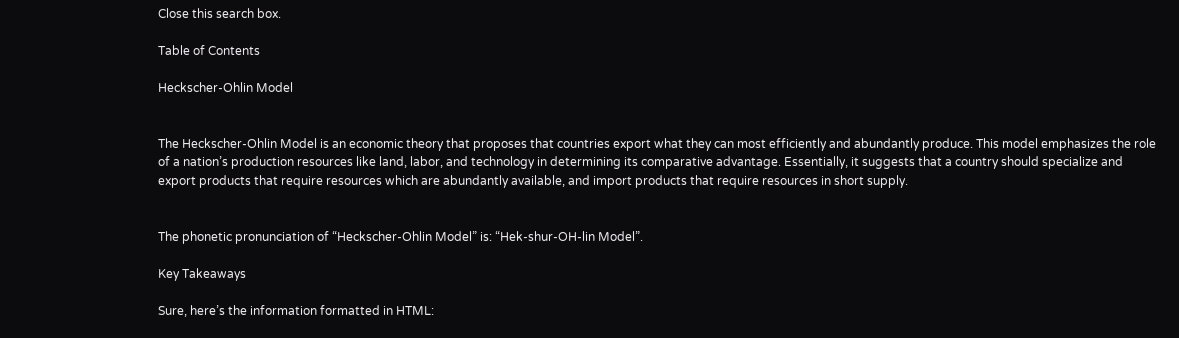Close this search box.

Table of Contents

Heckscher-Ohlin Model


The Heckscher-Ohlin Model is an economic theory that proposes that countries export what they can most efficiently and abundantly produce. This model emphasizes the role of a nation’s production resources like land, labor, and technology in determining its comparative advantage. Essentially, it suggests that a country should specialize and export products that require resources which are abundantly available, and import products that require resources in short supply.


The phonetic pronunciation of “Heckscher-Ohlin Model” is: “Hek-shur-OH-lin Model”.

Key Takeaways

Sure, here’s the information formatted in HTML: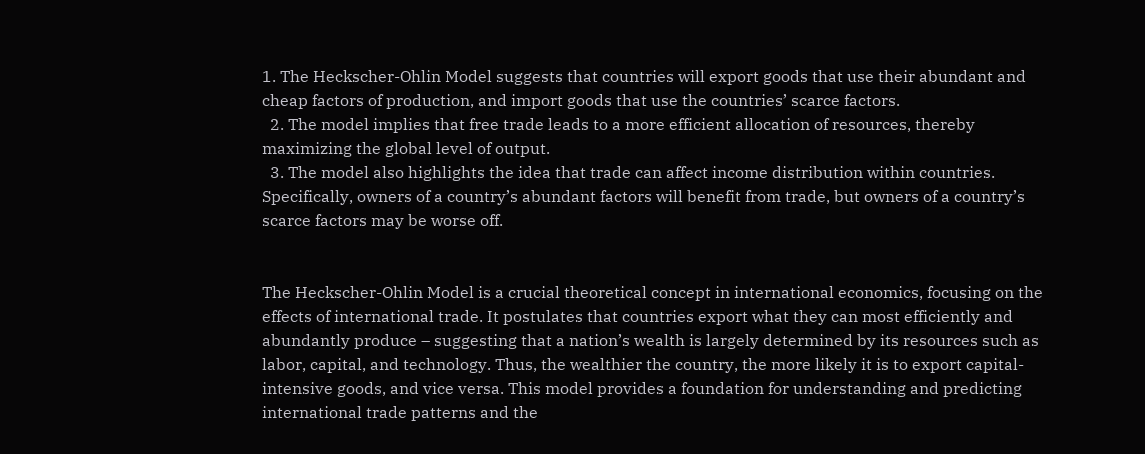1. The Heckscher-Ohlin Model suggests that countries will export goods that use their abundant and cheap factors of production, and import goods that use the countries’ scarce factors.
  2. The model implies that free trade leads to a more efficient allocation of resources, thereby maximizing the global level of output.
  3. The model also highlights the idea that trade can affect income distribution within countries. Specifically, owners of a country’s abundant factors will benefit from trade, but owners of a country’s scarce factors may be worse off.


The Heckscher-Ohlin Model is a crucial theoretical concept in international economics, focusing on the effects of international trade. It postulates that countries export what they can most efficiently and abundantly produce – suggesting that a nation’s wealth is largely determined by its resources such as labor, capital, and technology. Thus, the wealthier the country, the more likely it is to export capital-intensive goods, and vice versa. This model provides a foundation for understanding and predicting international trade patterns and the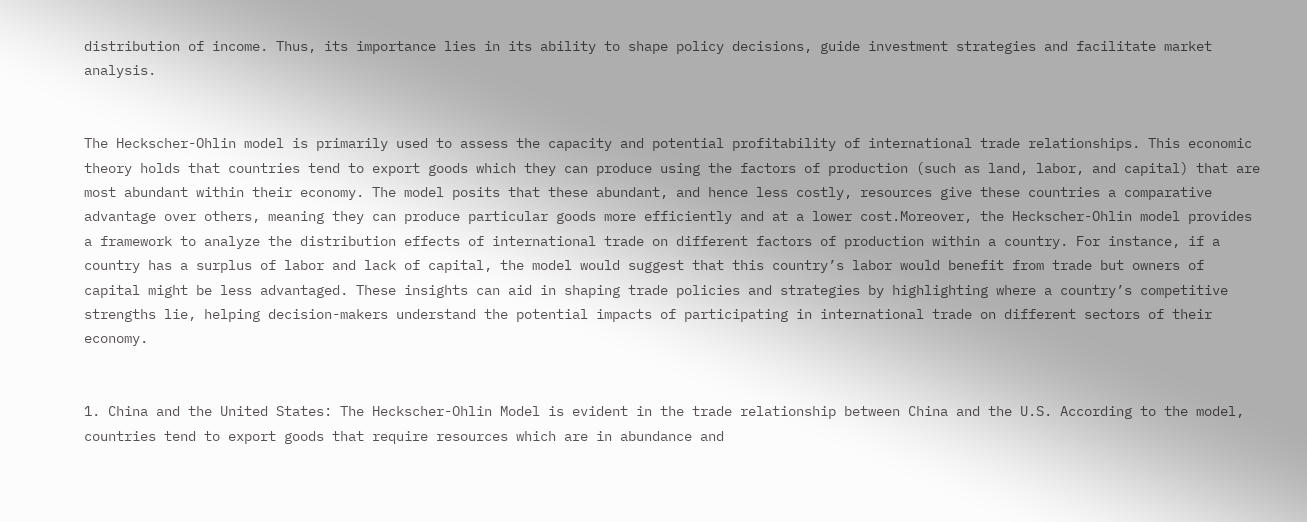distribution of income. Thus, its importance lies in its ability to shape policy decisions, guide investment strategies and facilitate market analysis.


The Heckscher-Ohlin model is primarily used to assess the capacity and potential profitability of international trade relationships. This economic theory holds that countries tend to export goods which they can produce using the factors of production (such as land, labor, and capital) that are most abundant within their economy. The model posits that these abundant, and hence less costly, resources give these countries a comparative advantage over others, meaning they can produce particular goods more efficiently and at a lower cost.Moreover, the Heckscher-Ohlin model provides a framework to analyze the distribution effects of international trade on different factors of production within a country. For instance, if a country has a surplus of labor and lack of capital, the model would suggest that this country’s labor would benefit from trade but owners of capital might be less advantaged. These insights can aid in shaping trade policies and strategies by highlighting where a country’s competitive strengths lie, helping decision-makers understand the potential impacts of participating in international trade on different sectors of their economy.


1. China and the United States: The Heckscher-Ohlin Model is evident in the trade relationship between China and the U.S. According to the model, countries tend to export goods that require resources which are in abundance and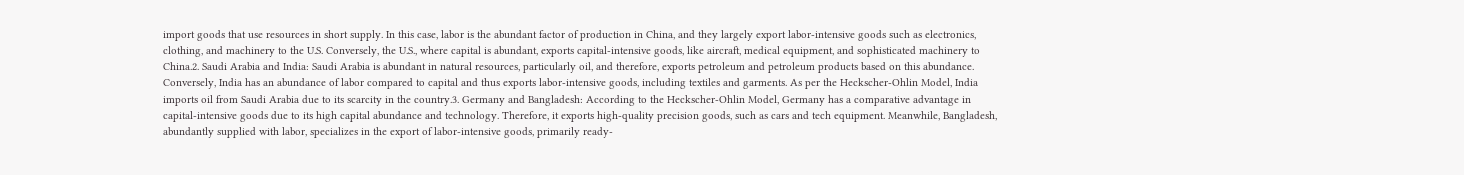import goods that use resources in short supply. In this case, labor is the abundant factor of production in China, and they largely export labor-intensive goods such as electronics, clothing, and machinery to the U.S. Conversely, the U.S., where capital is abundant, exports capital-intensive goods, like aircraft, medical equipment, and sophisticated machinery to China.2. Saudi Arabia and India: Saudi Arabia is abundant in natural resources, particularly oil, and therefore, exports petroleum and petroleum products based on this abundance. Conversely, India has an abundance of labor compared to capital and thus exports labor-intensive goods, including textiles and garments. As per the Heckscher-Ohlin Model, India imports oil from Saudi Arabia due to its scarcity in the country.3. Germany and Bangladesh: According to the Heckscher-Ohlin Model, Germany has a comparative advantage in capital-intensive goods due to its high capital abundance and technology. Therefore, it exports high-quality precision goods, such as cars and tech equipment. Meanwhile, Bangladesh, abundantly supplied with labor, specializes in the export of labor-intensive goods, primarily ready-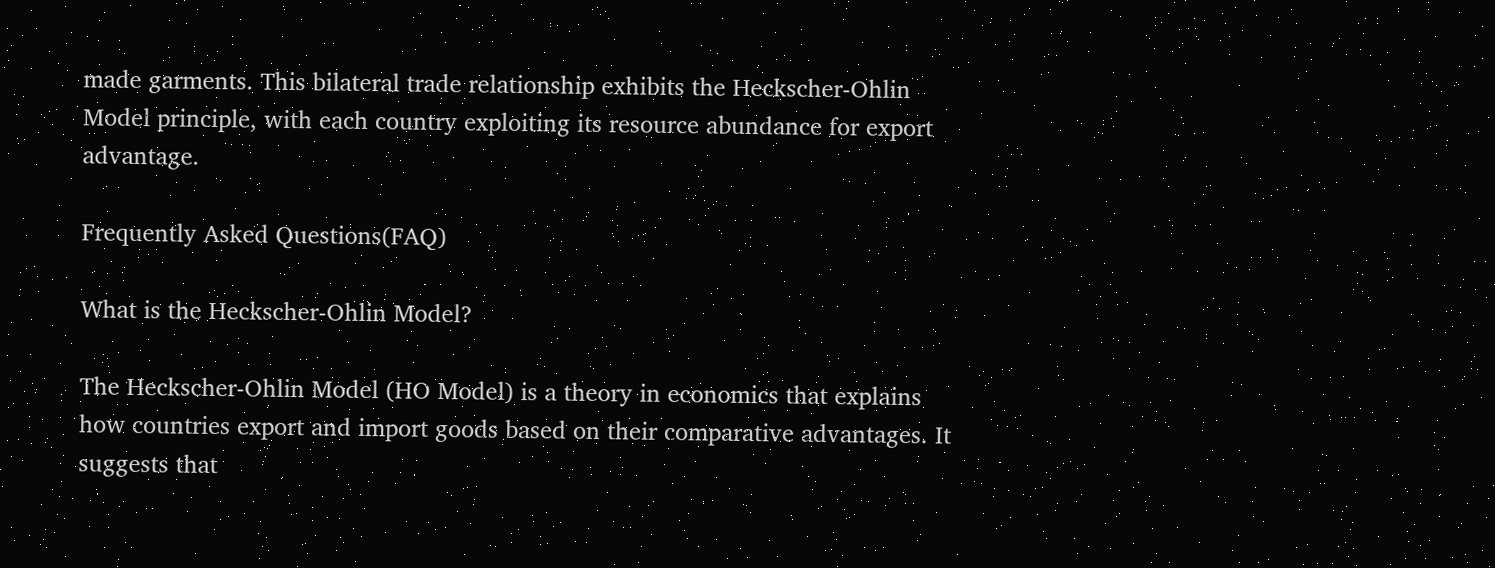made garments. This bilateral trade relationship exhibits the Heckscher-Ohlin Model principle, with each country exploiting its resource abundance for export advantage.

Frequently Asked Questions(FAQ)

What is the Heckscher-Ohlin Model?

The Heckscher-Ohlin Model (HO Model) is a theory in economics that explains how countries export and import goods based on their comparative advantages. It suggests that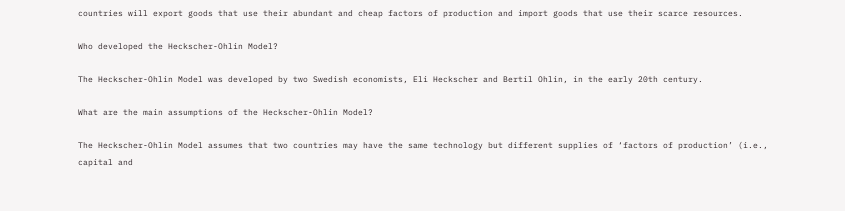countries will export goods that use their abundant and cheap factors of production and import goods that use their scarce resources.

Who developed the Heckscher-Ohlin Model?

The Heckscher-Ohlin Model was developed by two Swedish economists, Eli Heckscher and Bertil Ohlin, in the early 20th century.

What are the main assumptions of the Heckscher-Ohlin Model?

The Heckscher-Ohlin Model assumes that two countries may have the same technology but different supplies of ‘factors of production’ (i.e., capital and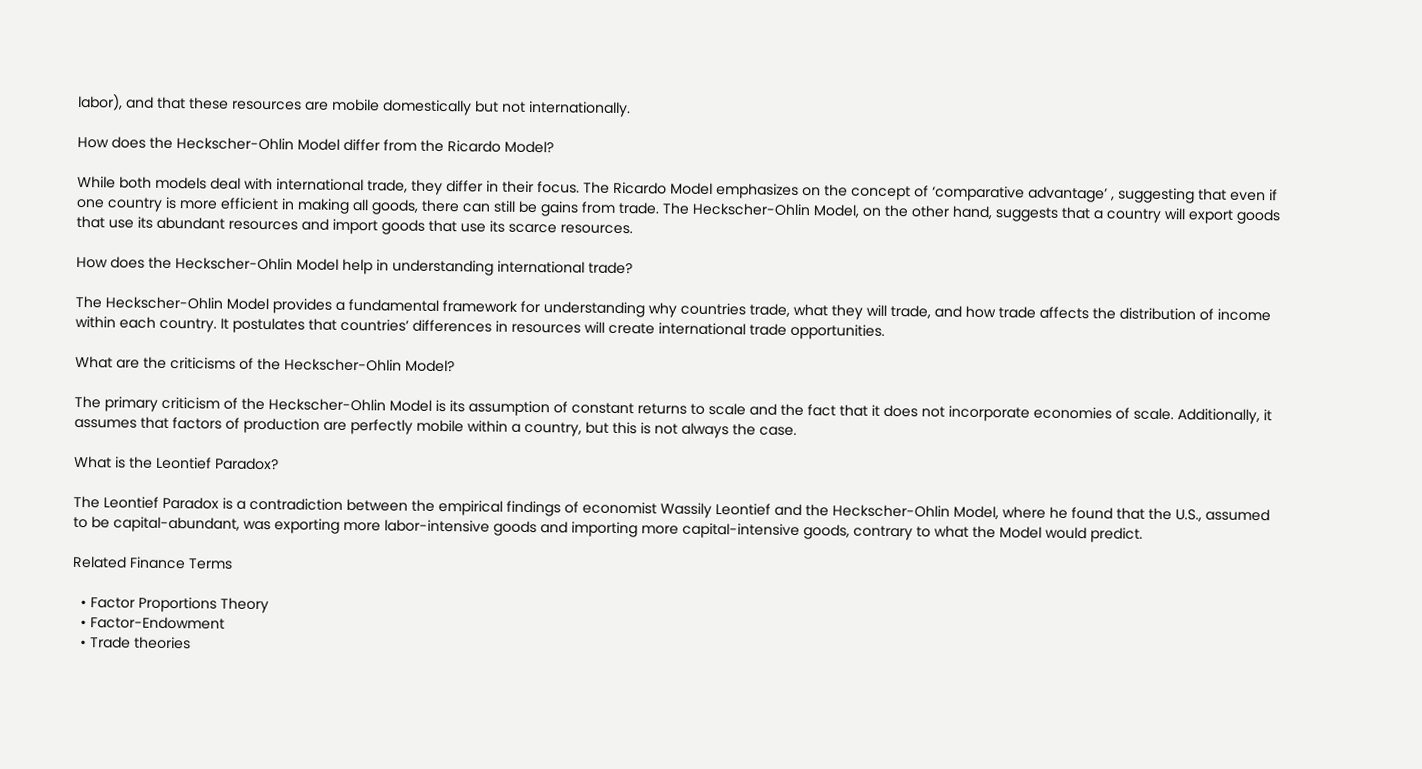labor), and that these resources are mobile domestically but not internationally.

How does the Heckscher-Ohlin Model differ from the Ricardo Model?

While both models deal with international trade, they differ in their focus. The Ricardo Model emphasizes on the concept of ‘comparative advantage’ , suggesting that even if one country is more efficient in making all goods, there can still be gains from trade. The Heckscher-Ohlin Model, on the other hand, suggests that a country will export goods that use its abundant resources and import goods that use its scarce resources.

How does the Heckscher-Ohlin Model help in understanding international trade?

The Heckscher-Ohlin Model provides a fundamental framework for understanding why countries trade, what they will trade, and how trade affects the distribution of income within each country. It postulates that countries’ differences in resources will create international trade opportunities.

What are the criticisms of the Heckscher-Ohlin Model?

The primary criticism of the Heckscher-Ohlin Model is its assumption of constant returns to scale and the fact that it does not incorporate economies of scale. Additionally, it assumes that factors of production are perfectly mobile within a country, but this is not always the case.

What is the Leontief Paradox?

The Leontief Paradox is a contradiction between the empirical findings of economist Wassily Leontief and the Heckscher-Ohlin Model, where he found that the U.S., assumed to be capital-abundant, was exporting more labor-intensive goods and importing more capital-intensive goods, contrary to what the Model would predict.

Related Finance Terms

  • Factor Proportions Theory
  • Factor-Endowment
  • Trade theories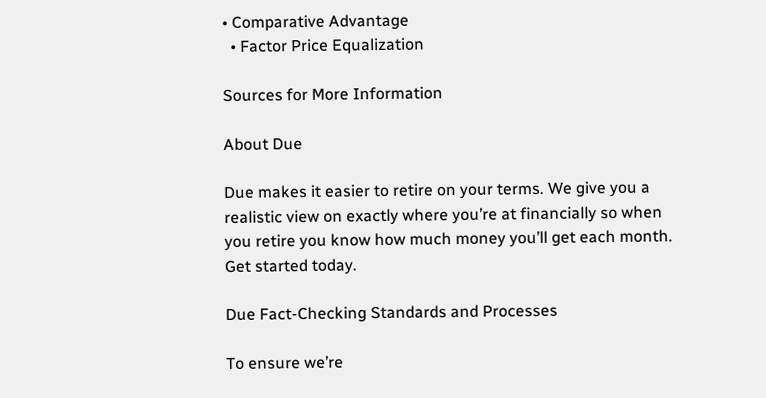• Comparative Advantage
  • Factor Price Equalization

Sources for More Information

About Due

Due makes it easier to retire on your terms. We give you a realistic view on exactly where you’re at financially so when you retire you know how much money you’ll get each month. Get started today.

Due Fact-Checking Standards and Processes

To ensure we’re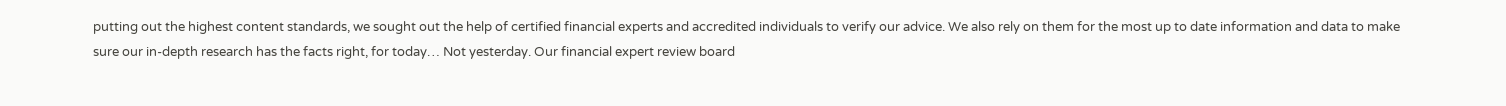putting out the highest content standards, we sought out the help of certified financial experts and accredited individuals to verify our advice. We also rely on them for the most up to date information and data to make sure our in-depth research has the facts right, for today… Not yesterday. Our financial expert review board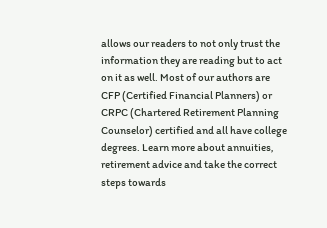allows our readers to not only trust the information they are reading but to act on it as well. Most of our authors are CFP (Certified Financial Planners) or CRPC (Chartered Retirement Planning Counselor) certified and all have college degrees. Learn more about annuities, retirement advice and take the correct steps towards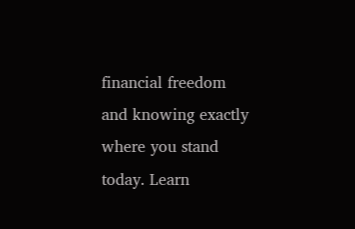financial freedom and knowing exactly where you stand today. Learn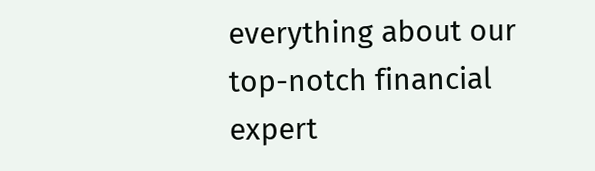everything about our top-notch financial expert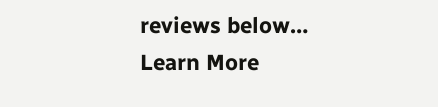reviews below… Learn More